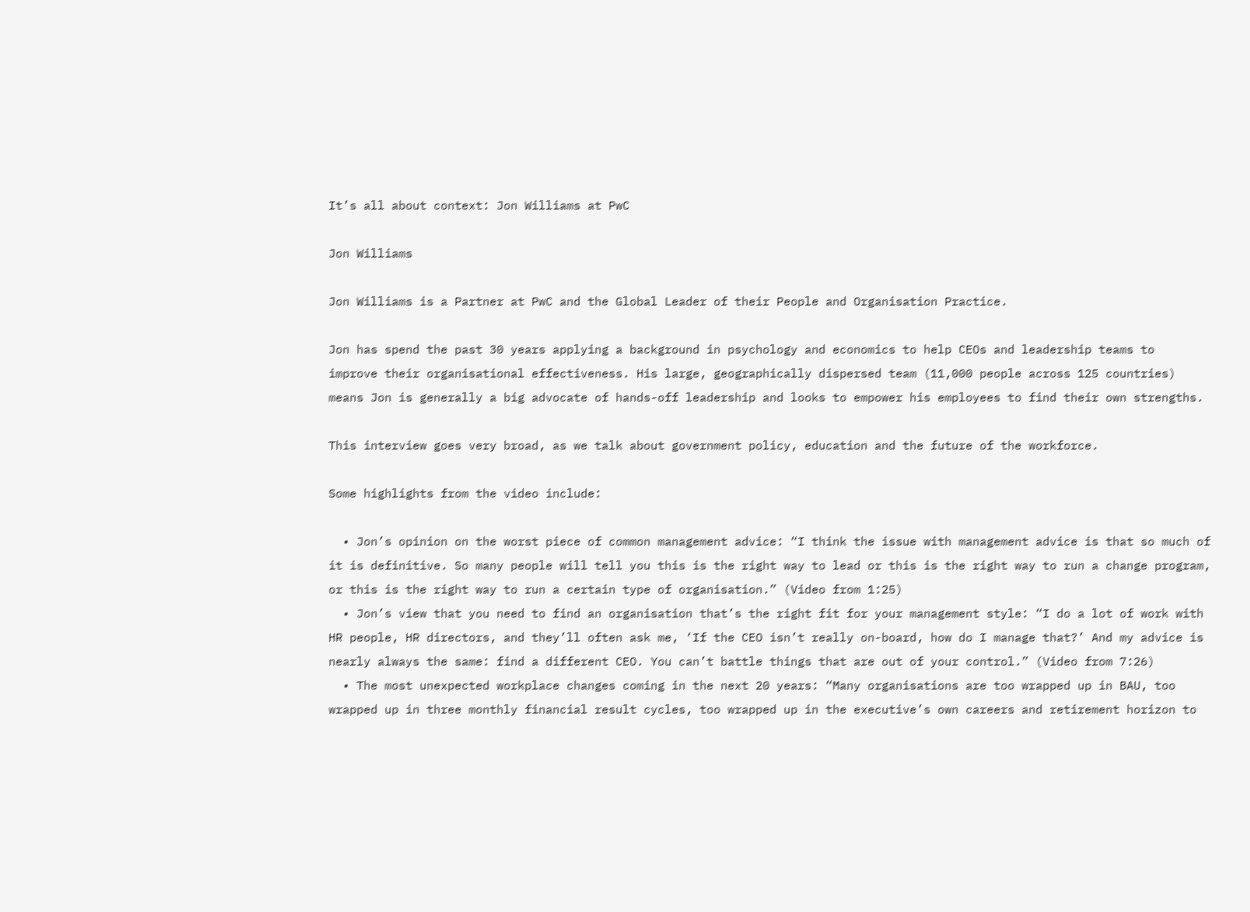It’s all about context: Jon Williams at PwC

Jon Williams

Jon Williams is a Partner at PwC and the Global Leader of their People and Organisation Practice.

Jon has spend the past 30 years applying a background in psychology and economics to help CEOs and leadership teams to  improve their organisational effectiveness. His large, geographically dispersed team (11,000 people across 125 countries) means Jon is generally a big advocate of hands-off leadership and looks to empower his employees to find their own strengths.

This interview goes very broad, as we talk about government policy, education and the future of the workforce.

Some highlights from the video include:

  • Jon’s opinion on the worst piece of common management advice: “I think the issue with management advice is that so much of it is definitive. So many people will tell you this is the right way to lead or this is the right way to run a change program, or this is the right way to run a certain type of organisation.” (Video from 1:25)
  • Jon’s view that you need to find an organisation that’s the right fit for your management style: “I do a lot of work with HR people, HR directors, and they’ll often ask me, ‘If the CEO isn’t really on-board, how do I manage that?’ And my advice is nearly always the same: find a different CEO. You can’t battle things that are out of your control.” (Video from 7:26)
  • The most unexpected workplace changes coming in the next 20 years: “Many organisations are too wrapped up in BAU, too wrapped up in three monthly financial result cycles, too wrapped up in the executive’s own careers and retirement horizon to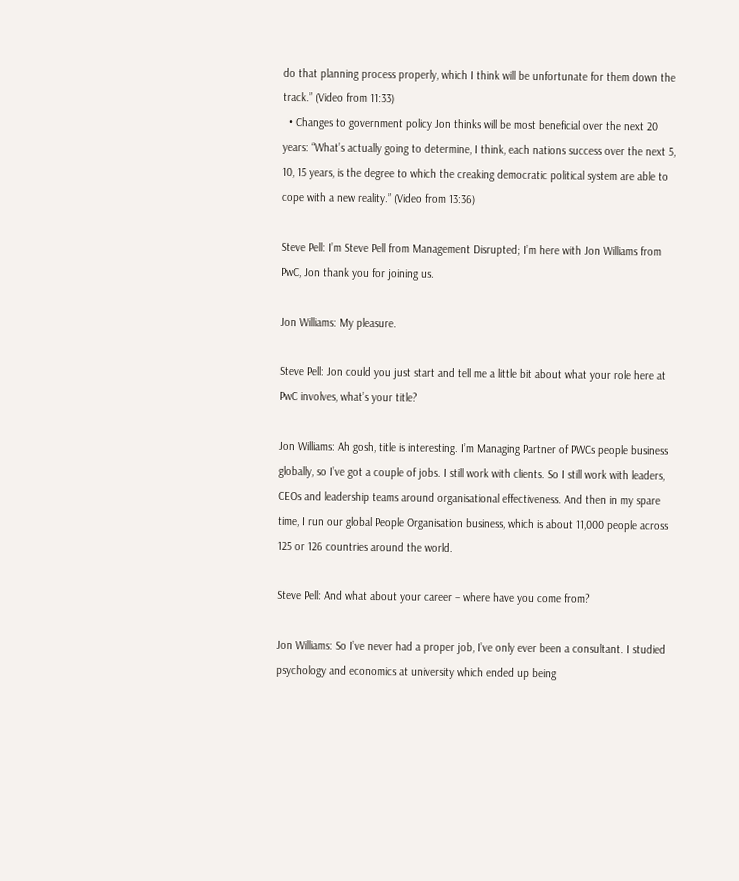do that planning process properly, which I think will be unfortunate for them down the track.” (Video from 11:33)
  • Changes to government policy Jon thinks will be most beneficial over the next 20 years: “What’s actually going to determine, I think, each nations success over the next 5, 10, 15 years, is the degree to which the creaking democratic political system are able to cope with a new reality.” (Video from 13:36)

Steve Pell: I’m Steve Pell from Management Disrupted; I’m here with Jon Williams from PwC, Jon thank you for joining us.

Jon Williams: My pleasure.

Steve Pell: Jon could you just start and tell me a little bit about what your role here at PwC involves, what’s your title?

Jon Williams: Ah gosh, title is interesting. I’m Managing Partner of PWCs people business globally, so I’ve got a couple of jobs. I still work with clients. So I still work with leaders, CEOs and leadership teams around organisational effectiveness. And then in my spare time, I run our global People Organisation business, which is about 11,000 people across 125 or 126 countries around the world.

Steve Pell: And what about your career – where have you come from?

Jon Williams: So I’ve never had a proper job, I’ve only ever been a consultant. I studied psychology and economics at university which ended up being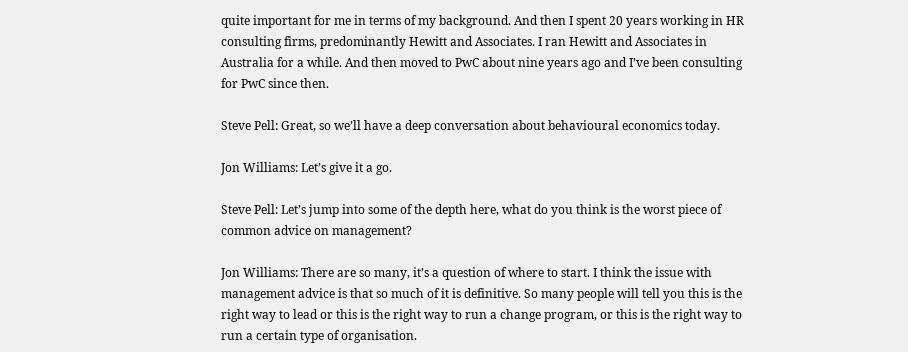quite important for me in terms of my background. And then I spent 20 years working in HR consulting firms, predominantly Hewitt and Associates. I ran Hewitt and Associates in Australia for a while. And then moved to PwC about nine years ago and I’ve been consulting for PwC since then.

Steve Pell: Great, so we’ll have a deep conversation about behavioural economics today.

Jon Williams: Let’s give it a go.

Steve Pell: Let’s jump into some of the depth here, what do you think is the worst piece of common advice on management?

Jon Williams: There are so many, it’s a question of where to start. I think the issue with management advice is that so much of it is definitive. So many people will tell you this is the right way to lead or this is the right way to run a change program, or this is the right way to run a certain type of organisation.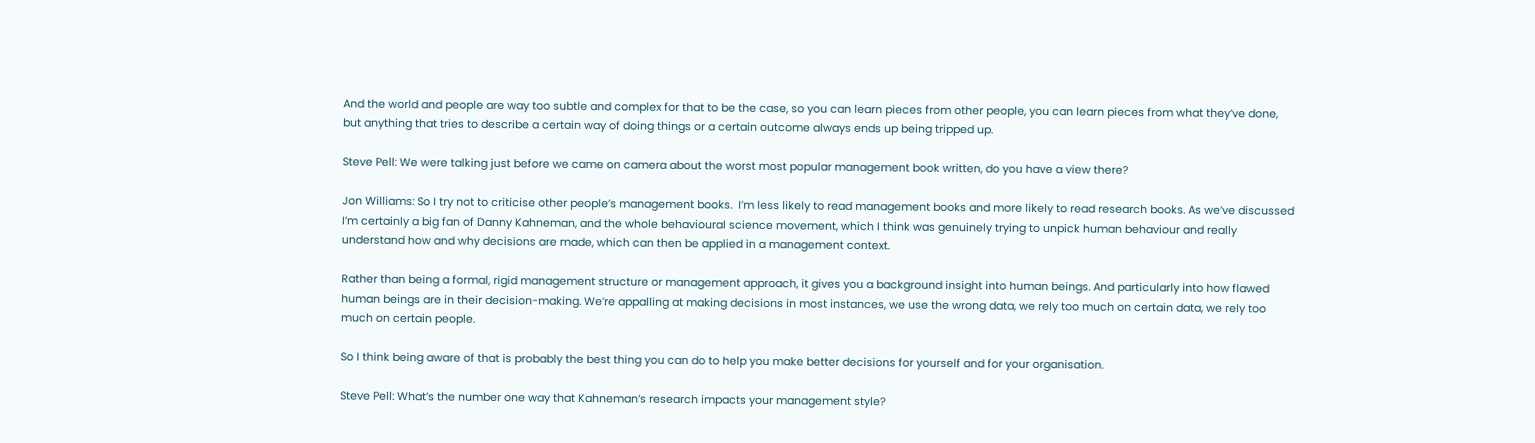And the world and people are way too subtle and complex for that to be the case, so you can learn pieces from other people, you can learn pieces from what they’ve done, but anything that tries to describe a certain way of doing things or a certain outcome always ends up being tripped up.

Steve Pell: We were talking just before we came on camera about the worst most popular management book written, do you have a view there?

Jon Williams: So I try not to criticise other people’s management books.  I’m less likely to read management books and more likely to read research books. As we’ve discussed I’m certainly a big fan of Danny Kahneman, and the whole behavioural science movement, which I think was genuinely trying to unpick human behaviour and really understand how and why decisions are made, which can then be applied in a management context.

Rather than being a formal, rigid management structure or management approach, it gives you a background insight into human beings. And particularly into how flawed human beings are in their decision-making. We’re appalling at making decisions in most instances, we use the wrong data, we rely too much on certain data, we rely too much on certain people.

So I think being aware of that is probably the best thing you can do to help you make better decisions for yourself and for your organisation.

Steve Pell: What’s the number one way that Kahneman’s research impacts your management style?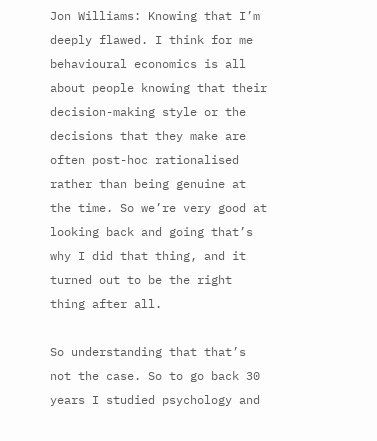Jon Williams: Knowing that I’m deeply flawed. I think for me behavioural economics is all about people knowing that their decision-making style or the decisions that they make are often post-hoc rationalised rather than being genuine at the time. So we’re very good at looking back and going that’s why I did that thing, and it turned out to be the right thing after all.

So understanding that that’s not the case. So to go back 30 years I studied psychology and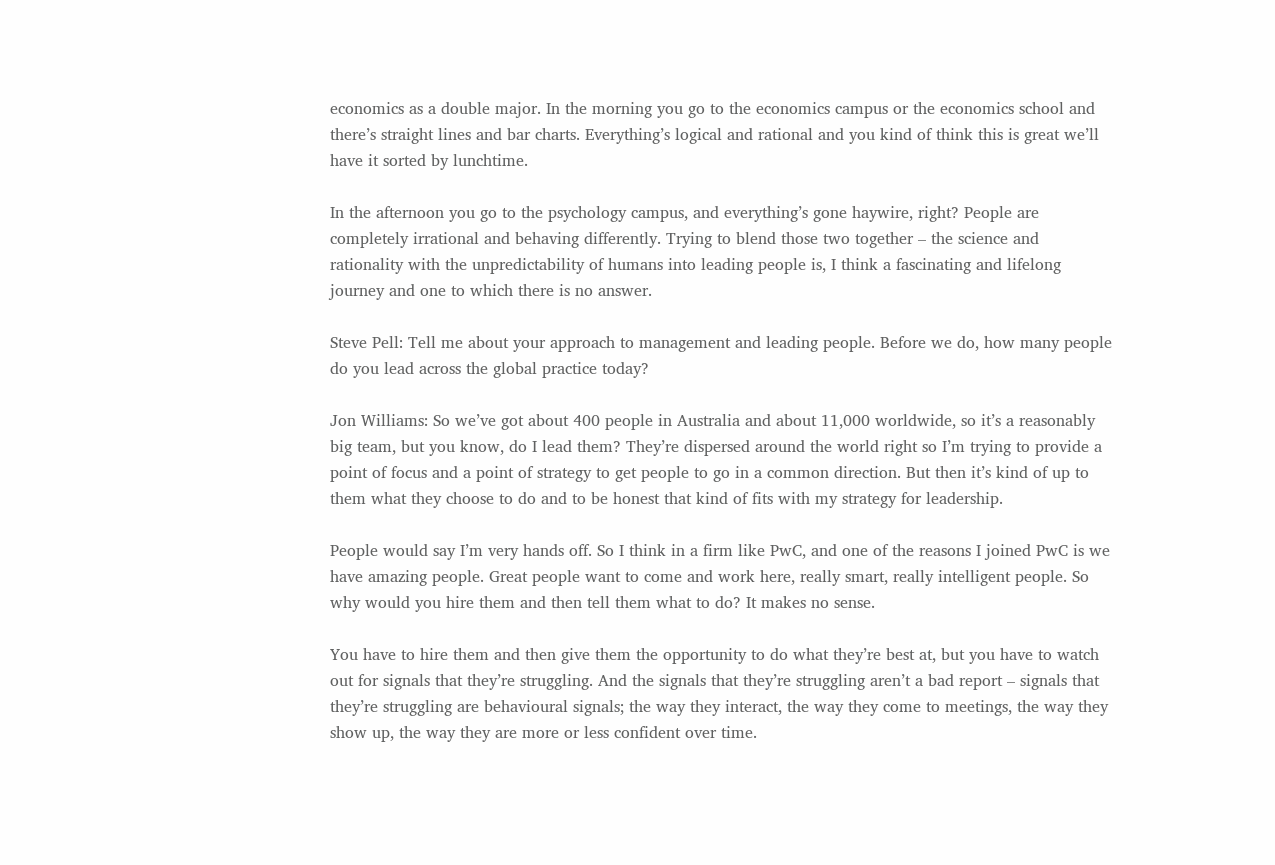economics as a double major. In the morning you go to the economics campus or the economics school and there’s straight lines and bar charts. Everything’s logical and rational and you kind of think this is great we’ll have it sorted by lunchtime.

In the afternoon you go to the psychology campus, and everything’s gone haywire, right? People are completely irrational and behaving differently. Trying to blend those two together – the science and rationality with the unpredictability of humans into leading people is, I think a fascinating and lifelong journey and one to which there is no answer.

Steve Pell: Tell me about your approach to management and leading people. Before we do, how many people do you lead across the global practice today?

Jon Williams: So we’ve got about 400 people in Australia and about 11,000 worldwide, so it’s a reasonably big team, but you know, do I lead them? They’re dispersed around the world right so I’m trying to provide a point of focus and a point of strategy to get people to go in a common direction. But then it’s kind of up to them what they choose to do and to be honest that kind of fits with my strategy for leadership.

People would say I’m very hands off. So I think in a firm like PwC, and one of the reasons I joined PwC is we have amazing people. Great people want to come and work here, really smart, really intelligent people. So why would you hire them and then tell them what to do? It makes no sense.

You have to hire them and then give them the opportunity to do what they’re best at, but you have to watch out for signals that they’re struggling. And the signals that they’re struggling aren’t a bad report – signals that they’re struggling are behavioural signals; the way they interact, the way they come to meetings, the way they show up, the way they are more or less confident over time.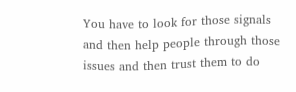You have to look for those signals and then help people through those issues and then trust them to do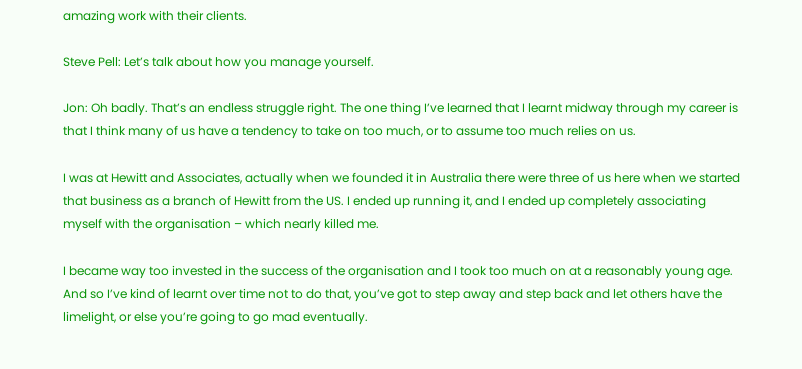amazing work with their clients.

Steve Pell: Let’s talk about how you manage yourself.

Jon: Oh badly. That’s an endless struggle right. The one thing I’ve learned that I learnt midway through my career is that I think many of us have a tendency to take on too much, or to assume too much relies on us.

I was at Hewitt and Associates, actually when we founded it in Australia there were three of us here when we started that business as a branch of Hewitt from the US. I ended up running it, and I ended up completely associating myself with the organisation – which nearly killed me.

I became way too invested in the success of the organisation and I took too much on at a reasonably young age. And so I’ve kind of learnt over time not to do that, you’ve got to step away and step back and let others have the limelight, or else you’re going to go mad eventually.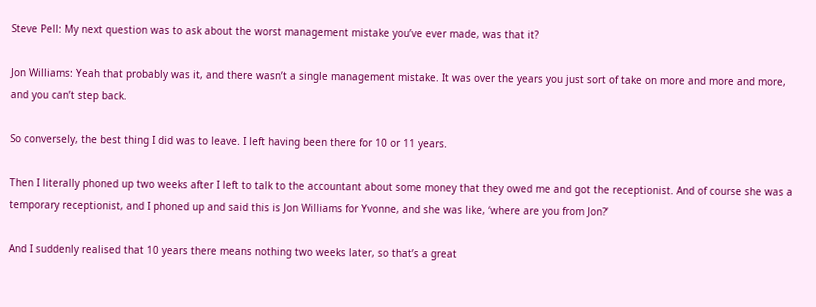Steve Pell: My next question was to ask about the worst management mistake you’ve ever made, was that it?

Jon Williams: Yeah that probably was it, and there wasn’t a single management mistake. It was over the years you just sort of take on more and more and more, and you can’t step back.

So conversely, the best thing I did was to leave. I left having been there for 10 or 11 years.

Then I literally phoned up two weeks after I left to talk to the accountant about some money that they owed me and got the receptionist. And of course she was a temporary receptionist, and I phoned up and said this is Jon Williams for Yvonne, and she was like, ‘where are you from Jon?’

And I suddenly realised that 10 years there means nothing two weeks later, so that’s a great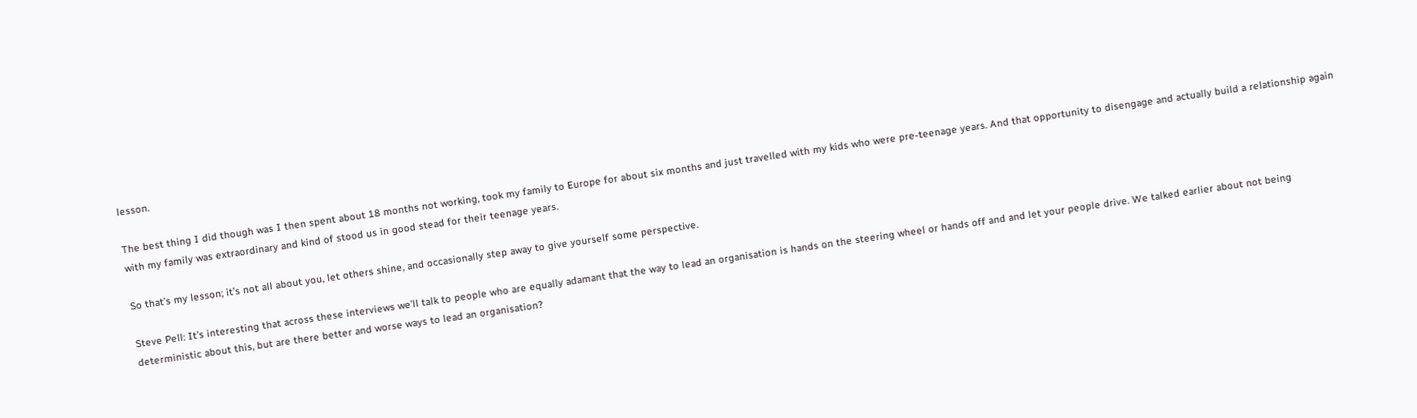lesson.

The best thing I did though was I then spent about 18 months not working, took my family to Europe for about six months and just travelled with my kids who were pre-teenage years. And that opportunity to disengage and actually build a relationship again with my family was extraordinary and kind of stood us in good stead for their teenage years.

So that’s my lesson; it’s not all about you, let others shine, and occasionally step away to give yourself some perspective.

Steve Pell: It’s interesting that across these interviews we’ll talk to people who are equally adamant that the way to lead an organisation is hands on the steering wheel or hands off and and let your people drive. We talked earlier about not being deterministic about this, but are there better and worse ways to lead an organisation?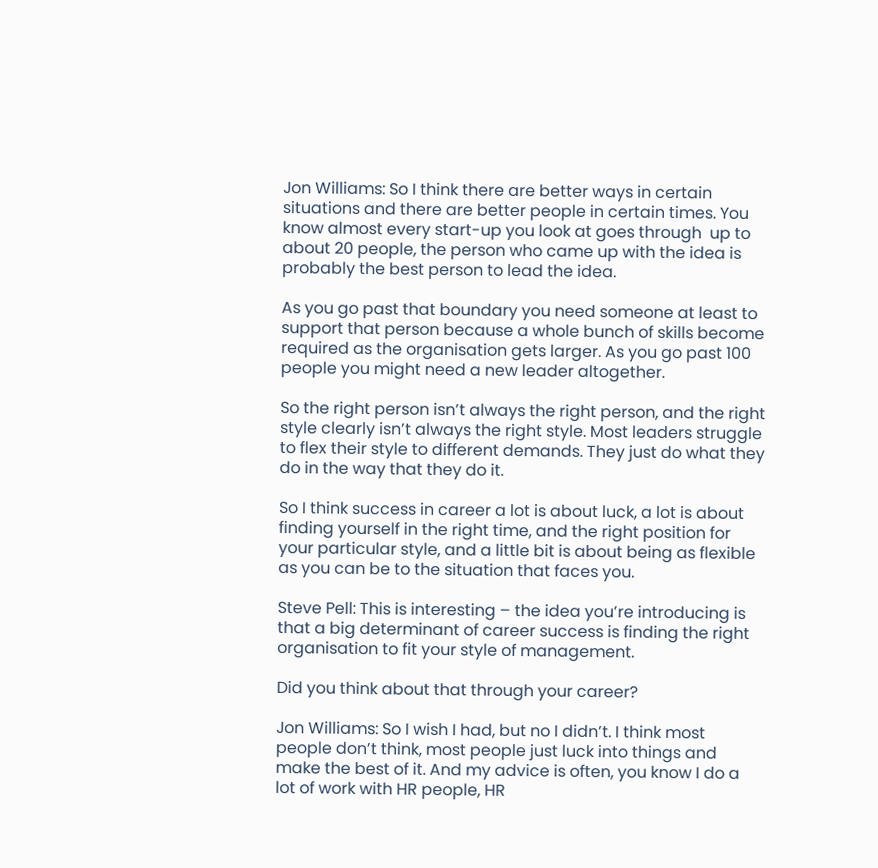Jon Williams: So I think there are better ways in certain situations and there are better people in certain times. You know almost every start-up you look at goes through  up to about 20 people, the person who came up with the idea is probably the best person to lead the idea.

As you go past that boundary you need someone at least to support that person because a whole bunch of skills become required as the organisation gets larger. As you go past 100 people you might need a new leader altogether.

So the right person isn’t always the right person, and the right style clearly isn’t always the right style. Most leaders struggle to flex their style to different demands. They just do what they do in the way that they do it.

So I think success in career a lot is about luck, a lot is about finding yourself in the right time, and the right position for your particular style, and a little bit is about being as flexible as you can be to the situation that faces you.

Steve Pell: This is interesting – the idea you’re introducing is that a big determinant of career success is finding the right organisation to fit your style of management.

Did you think about that through your career?

Jon Williams: So I wish I had, but no I didn’t. I think most people don’t think, most people just luck into things and make the best of it. And my advice is often, you know I do a lot of work with HR people, HR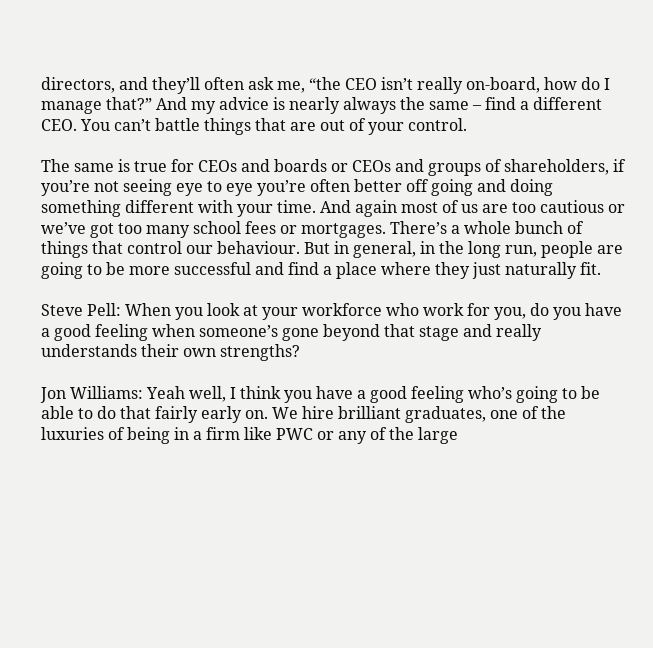directors, and they’ll often ask me, “the CEO isn’t really on-board, how do I manage that?” And my advice is nearly always the same – find a different CEO. You can’t battle things that are out of your control.

The same is true for CEOs and boards or CEOs and groups of shareholders, if you’re not seeing eye to eye you’re often better off going and doing something different with your time. And again most of us are too cautious or we’ve got too many school fees or mortgages. There’s a whole bunch of things that control our behaviour. But in general, in the long run, people are going to be more successful and find a place where they just naturally fit.

Steve Pell: When you look at your workforce who work for you, do you have a good feeling when someone’s gone beyond that stage and really understands their own strengths?

Jon Williams: Yeah well, I think you have a good feeling who’s going to be able to do that fairly early on. We hire brilliant graduates, one of the luxuries of being in a firm like PWC or any of the large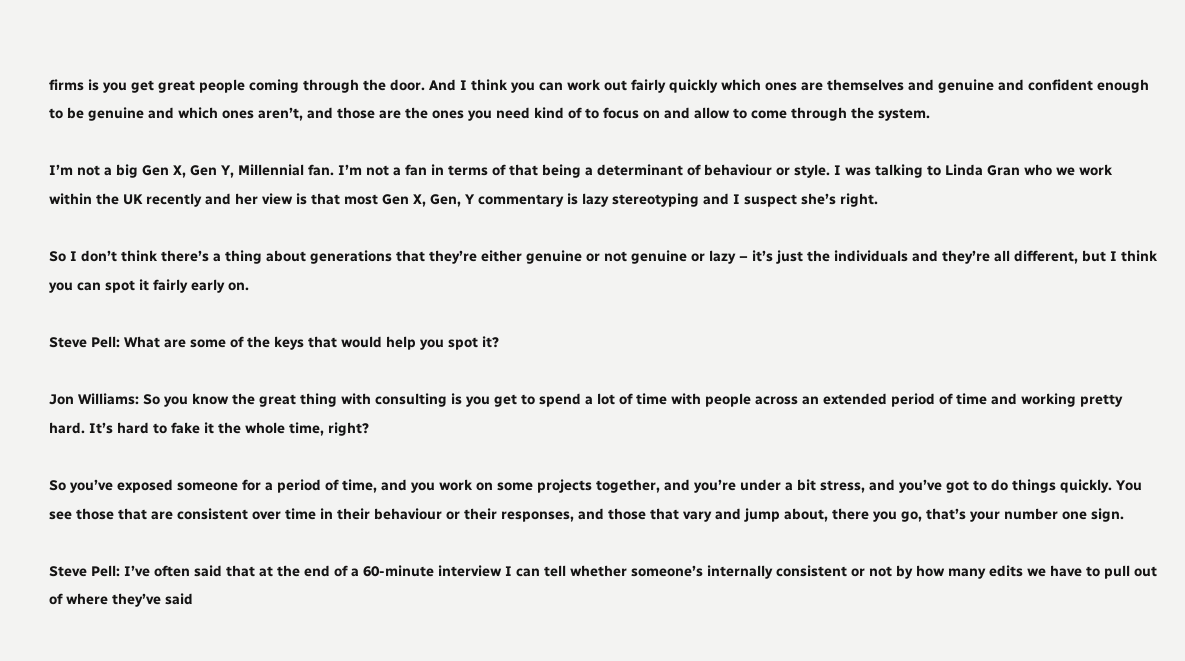firms is you get great people coming through the door. And I think you can work out fairly quickly which ones are themselves and genuine and confident enough to be genuine and which ones aren’t, and those are the ones you need kind of to focus on and allow to come through the system.

I’m not a big Gen X, Gen Y, Millennial fan. I’m not a fan in terms of that being a determinant of behaviour or style. I was talking to Linda Gran who we work within the UK recently and her view is that most Gen X, Gen, Y commentary is lazy stereotyping and I suspect she’s right.

So I don’t think there’s a thing about generations that they’re either genuine or not genuine or lazy – it’s just the individuals and they’re all different, but I think you can spot it fairly early on.

Steve Pell: What are some of the keys that would help you spot it?

Jon Williams: So you know the great thing with consulting is you get to spend a lot of time with people across an extended period of time and working pretty hard. It’s hard to fake it the whole time, right?

So you’ve exposed someone for a period of time, and you work on some projects together, and you’re under a bit stress, and you’ve got to do things quickly. You see those that are consistent over time in their behaviour or their responses, and those that vary and jump about, there you go, that’s your number one sign.

Steve Pell: I’ve often said that at the end of a 60-minute interview I can tell whether someone’s internally consistent or not by how many edits we have to pull out of where they’ve said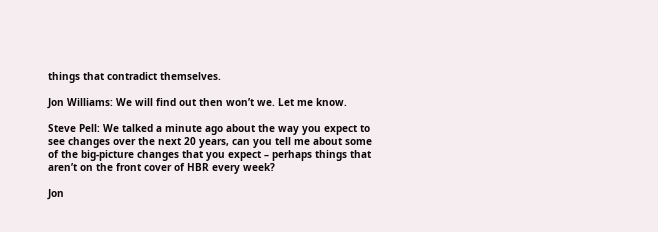things that contradict themselves.

Jon Williams: We will find out then won’t we. Let me know.

Steve Pell: We talked a minute ago about the way you expect to see changes over the next 20 years, can you tell me about some of the big-picture changes that you expect – perhaps things that aren’t on the front cover of HBR every week?

Jon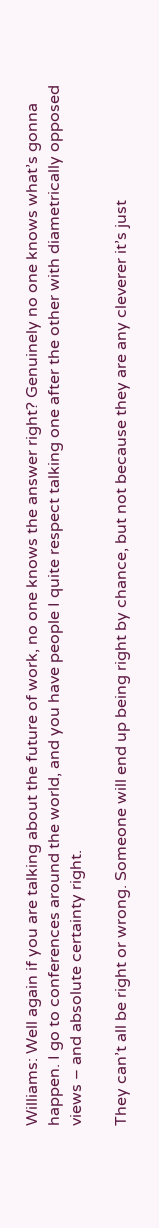Williams: Well again if you are talking about the future of work, no one knows the answer right? Genuinely no one knows what’s gonna happen. I go to conferences around the world, and you have people I quite respect talking one after the other with diametrically opposed views – and absolute certainty right.

They can’t all be right or wrong. Someone will end up being right by chance, but not because they are any cleverer it’s just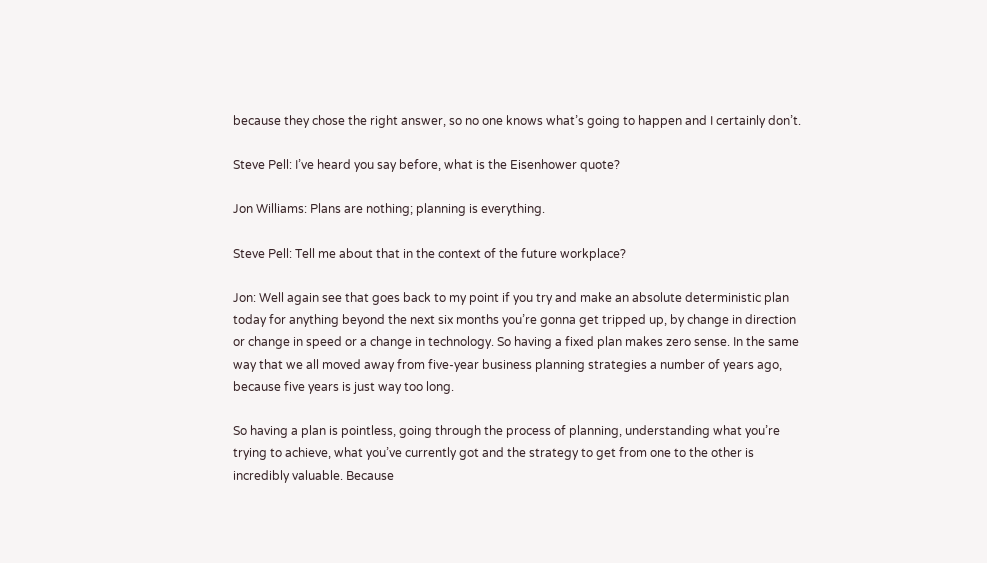because they chose the right answer, so no one knows what’s going to happen and I certainly don’t.

Steve Pell: I’ve heard you say before, what is the Eisenhower quote?

Jon Williams: Plans are nothing; planning is everything.

Steve Pell: Tell me about that in the context of the future workplace?

Jon: Well again see that goes back to my point if you try and make an absolute deterministic plan today for anything beyond the next six months you’re gonna get tripped up, by change in direction or change in speed or a change in technology. So having a fixed plan makes zero sense. In the same way that we all moved away from five-year business planning strategies a number of years ago, because five years is just way too long.

So having a plan is pointless, going through the process of planning, understanding what you’re trying to achieve, what you’ve currently got and the strategy to get from one to the other is incredibly valuable. Because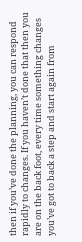then if you’ve done the planning, you can respond rapidly to changes. If you haven’t done that then you are on the back foot, every time something changes you’ve got to back a step and start again from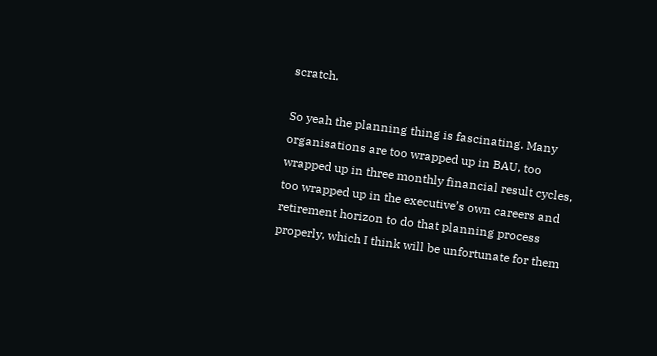scratch.

So yeah the planning thing is fascinating. Many organisations are too wrapped up in BAU, too wrapped up in three monthly financial result cycles, too wrapped up in the executive’s own careers and retirement horizon to do that planning process properly, which I think will be unfortunate for them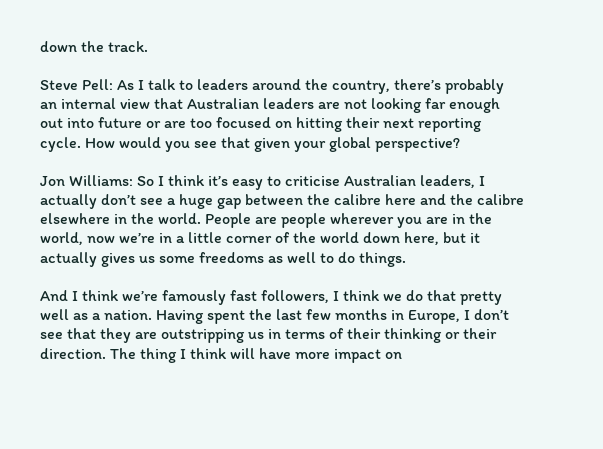down the track.

Steve Pell: As I talk to leaders around the country, there’s probably an internal view that Australian leaders are not looking far enough out into future or are too focused on hitting their next reporting cycle. How would you see that given your global perspective?

Jon Williams: So I think it’s easy to criticise Australian leaders, I actually don’t see a huge gap between the calibre here and the calibre elsewhere in the world. People are people wherever you are in the world, now we’re in a little corner of the world down here, but it actually gives us some freedoms as well to do things.

And I think we’re famously fast followers, I think we do that pretty well as a nation. Having spent the last few months in Europe, I don’t see that they are outstripping us in terms of their thinking or their direction. The thing I think will have more impact on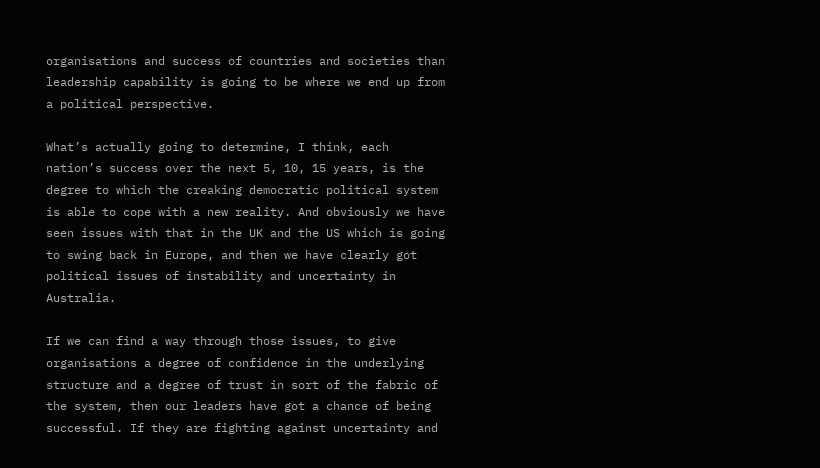organisations and success of countries and societies than leadership capability is going to be where we end up from a political perspective.

What’s actually going to determine, I think, each nation’s success over the next 5, 10, 15 years, is the degree to which the creaking democratic political system is able to cope with a new reality. And obviously we have seen issues with that in the UK and the US which is going to swing back in Europe, and then we have clearly got political issues of instability and uncertainty in Australia.

If we can find a way through those issues, to give organisations a degree of confidence in the underlying structure and a degree of trust in sort of the fabric of the system, then our leaders have got a chance of being successful. If they are fighting against uncertainty and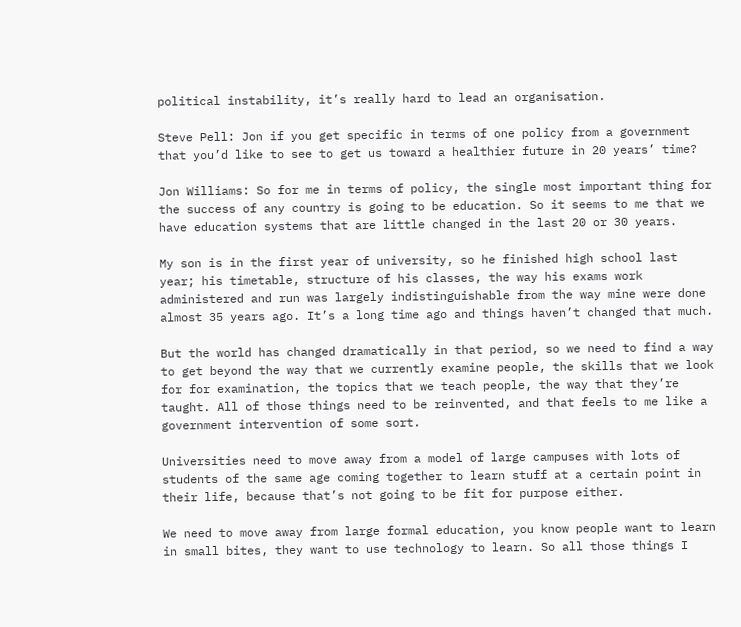political instability, it’s really hard to lead an organisation.

Steve Pell: Jon if you get specific in terms of one policy from a government that you’d like to see to get us toward a healthier future in 20 years’ time?

Jon Williams: So for me in terms of policy, the single most important thing for the success of any country is going to be education. So it seems to me that we have education systems that are little changed in the last 20 or 30 years.

My son is in the first year of university, so he finished high school last year; his timetable, structure of his classes, the way his exams work administered and run was largely indistinguishable from the way mine were done almost 35 years ago. It’s a long time ago and things haven’t changed that much.

But the world has changed dramatically in that period, so we need to find a way to get beyond the way that we currently examine people, the skills that we look for for examination, the topics that we teach people, the way that they’re taught. All of those things need to be reinvented, and that feels to me like a government intervention of some sort.

Universities need to move away from a model of large campuses with lots of students of the same age coming together to learn stuff at a certain point in their life, because that’s not going to be fit for purpose either.

We need to move away from large formal education, you know people want to learn in small bites, they want to use technology to learn. So all those things I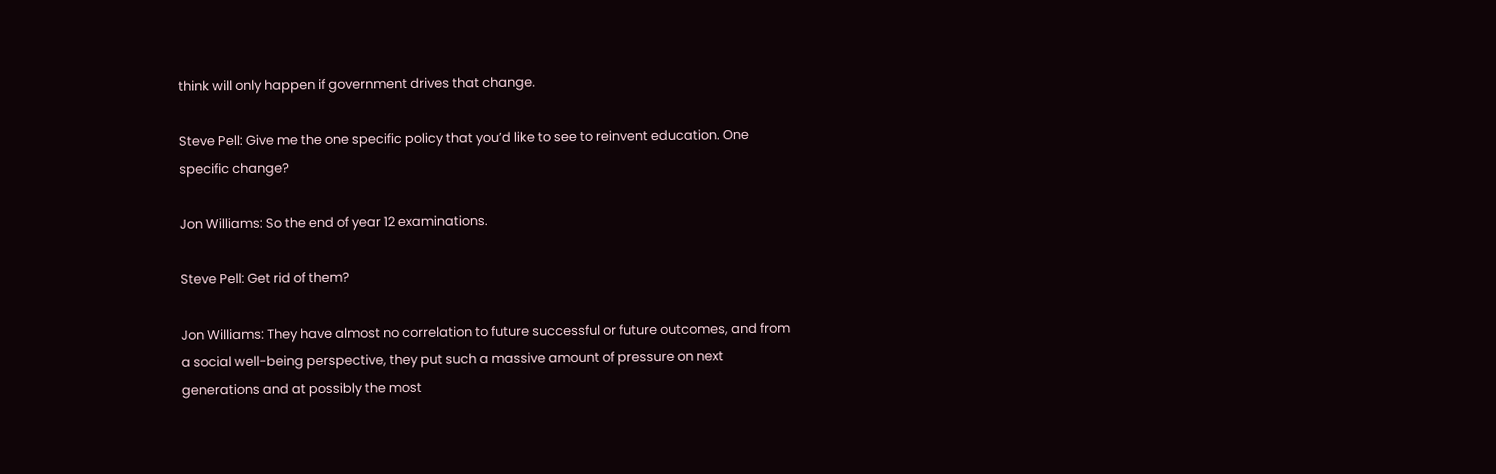think will only happen if government drives that change.

Steve Pell: Give me the one specific policy that you’d like to see to reinvent education. One specific change?

Jon Williams: So the end of year 12 examinations.

Steve Pell: Get rid of them?

Jon Williams: They have almost no correlation to future successful or future outcomes, and from a social well-being perspective, they put such a massive amount of pressure on next generations and at possibly the most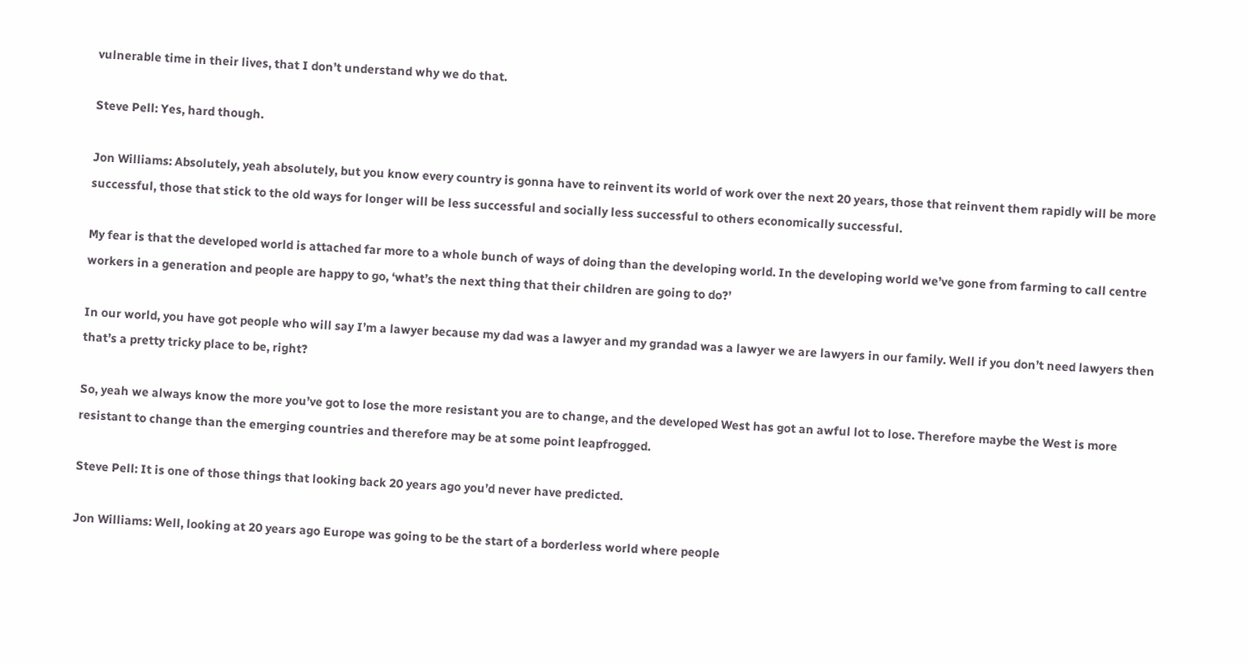vulnerable time in their lives, that I don’t understand why we do that.

Steve Pell: Yes, hard though.

Jon Williams: Absolutely, yeah absolutely, but you know every country is gonna have to reinvent its world of work over the next 20 years, those that reinvent them rapidly will be more successful, those that stick to the old ways for longer will be less successful and socially less successful to others economically successful.

My fear is that the developed world is attached far more to a whole bunch of ways of doing than the developing world. In the developing world we’ve gone from farming to call centre workers in a generation and people are happy to go, ‘what’s the next thing that their children are going to do?’

In our world, you have got people who will say I’m a lawyer because my dad was a lawyer and my grandad was a lawyer we are lawyers in our family. Well if you don’t need lawyers then that’s a pretty tricky place to be, right?

So, yeah we always know the more you’ve got to lose the more resistant you are to change, and the developed West has got an awful lot to lose. Therefore maybe the West is more resistant to change than the emerging countries and therefore may be at some point leapfrogged.

Steve Pell: It is one of those things that looking back 20 years ago you’d never have predicted.

Jon Williams: Well, looking at 20 years ago Europe was going to be the start of a borderless world where people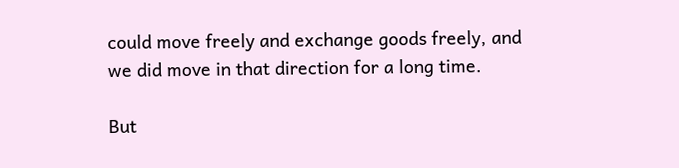could move freely and exchange goods freely, and we did move in that direction for a long time.

But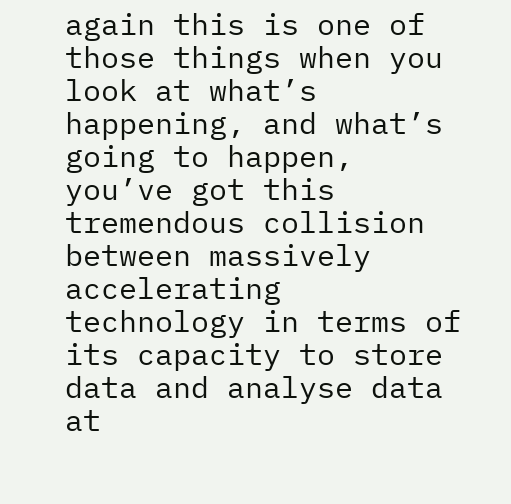again this is one of those things when you look at what’s happening, and what’s going to happen, you’ve got this tremendous collision between massively accelerating technology in terms of its capacity to store data and analyse data at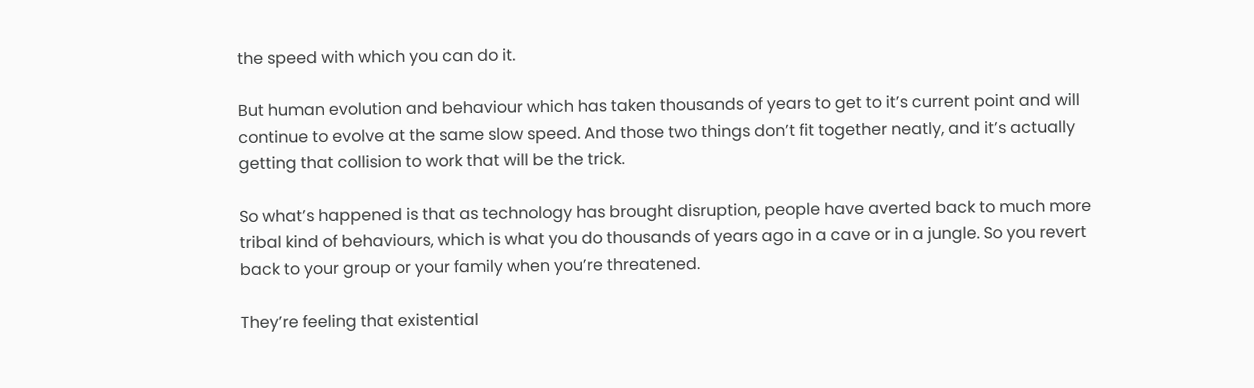the speed with which you can do it.

But human evolution and behaviour which has taken thousands of years to get to it’s current point and will continue to evolve at the same slow speed. And those two things don’t fit together neatly, and it’s actually getting that collision to work that will be the trick.

So what’s happened is that as technology has brought disruption, people have averted back to much more tribal kind of behaviours, which is what you do thousands of years ago in a cave or in a jungle. So you revert back to your group or your family when you’re threatened.

They’re feeling that existential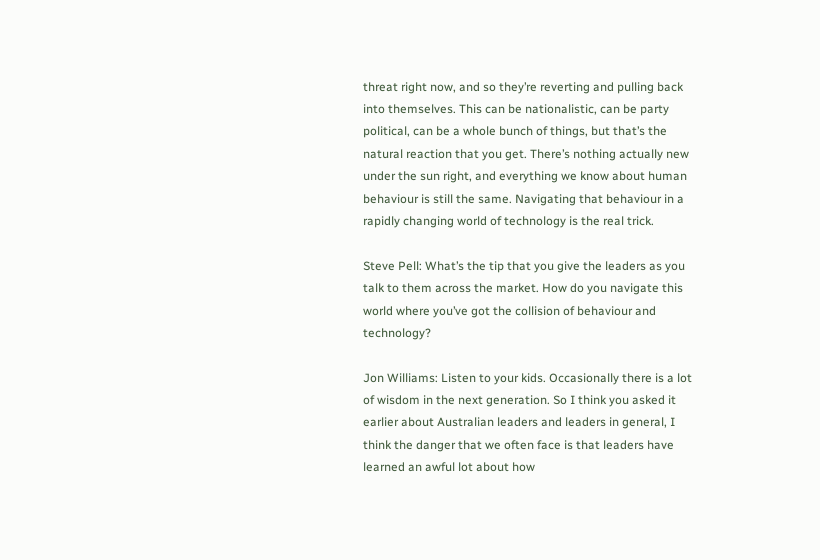threat right now, and so they’re reverting and pulling back into themselves. This can be nationalistic, can be party political, can be a whole bunch of things, but that’s the natural reaction that you get. There’s nothing actually new under the sun right, and everything we know about human behaviour is still the same. Navigating that behaviour in a rapidly changing world of technology is the real trick.

Steve Pell: What’s the tip that you give the leaders as you talk to them across the market. How do you navigate this world where you’ve got the collision of behaviour and technology?

Jon Williams: Listen to your kids. Occasionally there is a lot of wisdom in the next generation. So I think you asked it earlier about Australian leaders and leaders in general, I think the danger that we often face is that leaders have learned an awful lot about how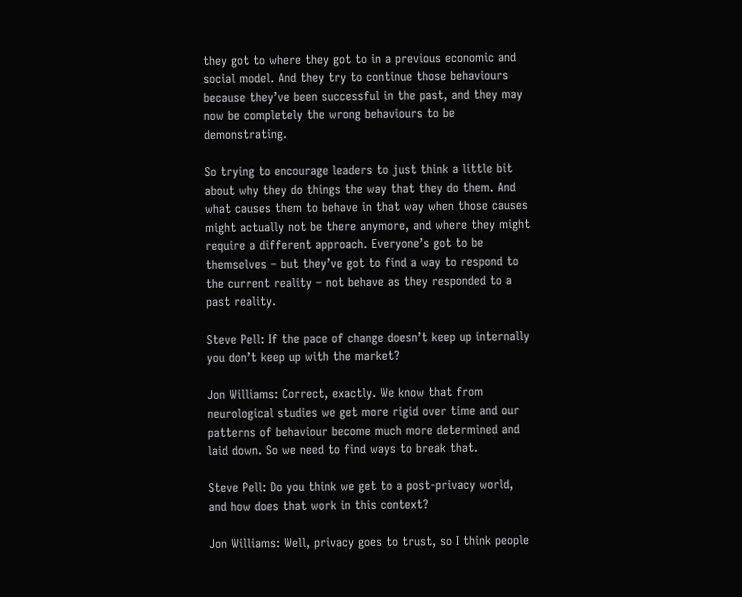they got to where they got to in a previous economic and social model. And they try to continue those behaviours because they’ve been successful in the past, and they may now be completely the wrong behaviours to be demonstrating.

So trying to encourage leaders to just think a little bit about why they do things the way that they do them. And what causes them to behave in that way when those causes might actually not be there anymore, and where they might require a different approach. Everyone’s got to be themselves – but they’ve got to find a way to respond to the current reality – not behave as they responded to a past reality.

Steve Pell: If the pace of change doesn’t keep up internally you don’t keep up with the market?

Jon Williams: Correct, exactly. We know that from neurological studies we get more rigid over time and our patterns of behaviour become much more determined and laid down. So we need to find ways to break that.

Steve Pell: Do you think we get to a post-privacy world, and how does that work in this context?

Jon Williams: Well, privacy goes to trust, so I think people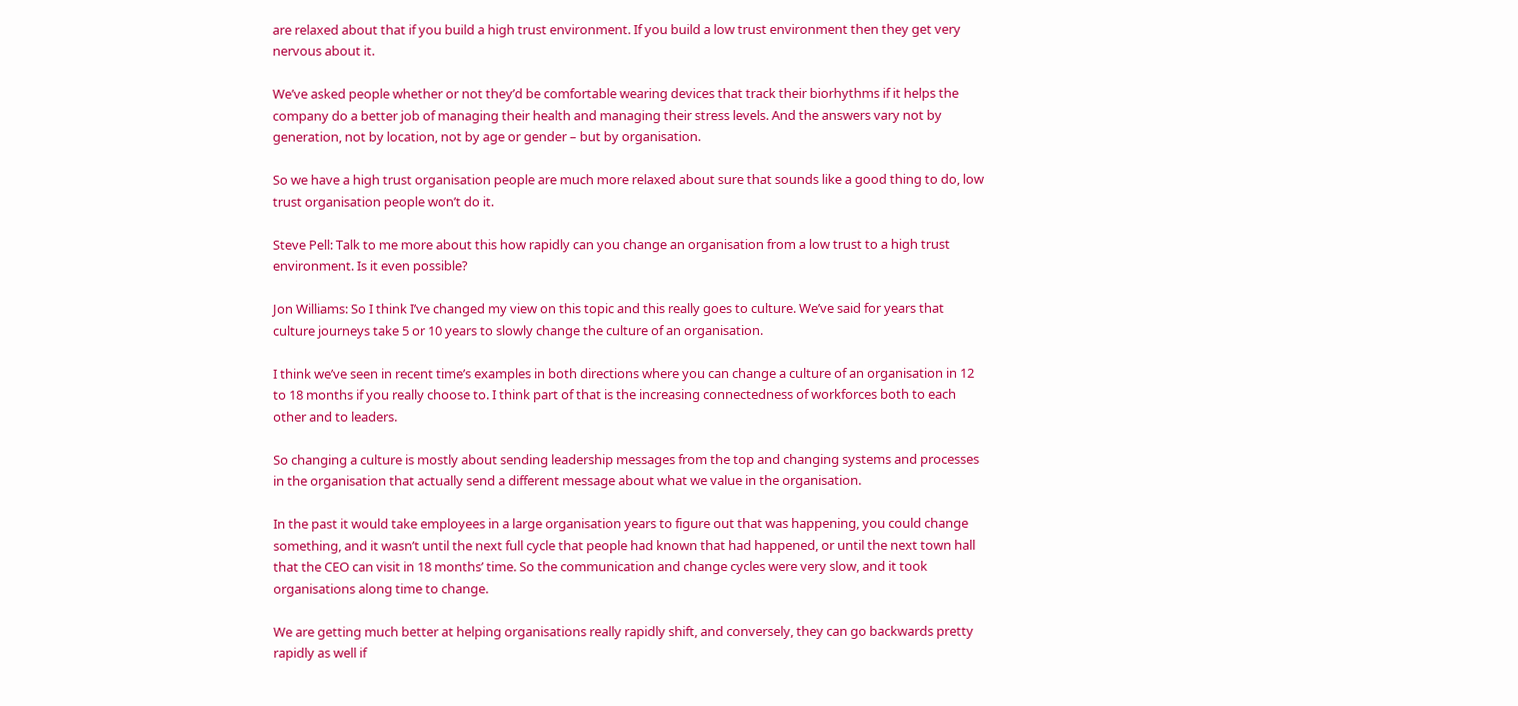are relaxed about that if you build a high trust environment. If you build a low trust environment then they get very nervous about it.

We’ve asked people whether or not they’d be comfortable wearing devices that track their biorhythms if it helps the company do a better job of managing their health and managing their stress levels. And the answers vary not by generation, not by location, not by age or gender – but by organisation.

So we have a high trust organisation people are much more relaxed about sure that sounds like a good thing to do, low trust organisation people won’t do it.

Steve Pell: Talk to me more about this how rapidly can you change an organisation from a low trust to a high trust environment. Is it even possible?

Jon Williams: So I think I’ve changed my view on this topic and this really goes to culture. We’ve said for years that culture journeys take 5 or 10 years to slowly change the culture of an organisation.

I think we’ve seen in recent time’s examples in both directions where you can change a culture of an organisation in 12 to 18 months if you really choose to. I think part of that is the increasing connectedness of workforces both to each other and to leaders.

So changing a culture is mostly about sending leadership messages from the top and changing systems and processes in the organisation that actually send a different message about what we value in the organisation.

In the past it would take employees in a large organisation years to figure out that was happening, you could change something, and it wasn’t until the next full cycle that people had known that had happened, or until the next town hall that the CEO can visit in 18 months’ time. So the communication and change cycles were very slow, and it took organisations along time to change.

We are getting much better at helping organisations really rapidly shift, and conversely, they can go backwards pretty rapidly as well if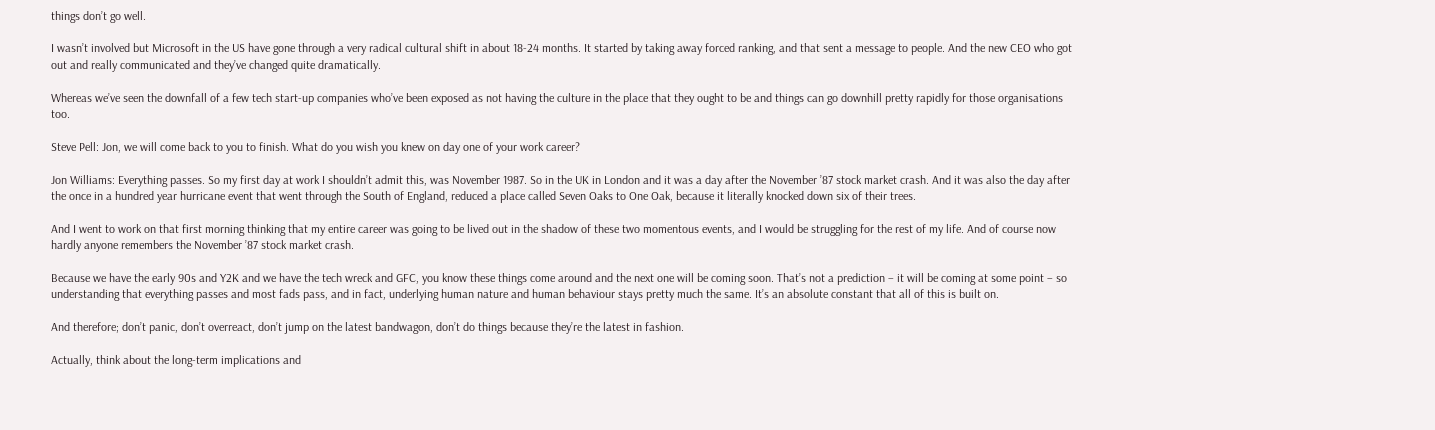things don’t go well.

I wasn’t involved but Microsoft in the US have gone through a very radical cultural shift in about 18-24 months. It started by taking away forced ranking, and that sent a message to people. And the new CEO who got out and really communicated and they’ve changed quite dramatically.

Whereas we’ve seen the downfall of a few tech start-up companies who’ve been exposed as not having the culture in the place that they ought to be and things can go downhill pretty rapidly for those organisations too.

Steve Pell: Jon, we will come back to you to finish. What do you wish you knew on day one of your work career?

Jon Williams: Everything passes. So my first day at work I shouldn’t admit this, was November 1987. So in the UK in London and it was a day after the November ’87 stock market crash. And it was also the day after the once in a hundred year hurricane event that went through the South of England, reduced a place called Seven Oaks to One Oak, because it literally knocked down six of their trees.

And I went to work on that first morning thinking that my entire career was going to be lived out in the shadow of these two momentous events, and I would be struggling for the rest of my life. And of course now hardly anyone remembers the November ’87 stock market crash.

Because we have the early 90s and Y2K and we have the tech wreck and GFC, you know these things come around and the next one will be coming soon. That’s not a prediction – it will be coming at some point – so understanding that everything passes and most fads pass, and in fact, underlying human nature and human behaviour stays pretty much the same. It’s an absolute constant that all of this is built on.

And therefore; don’t panic, don’t overreact, don’t jump on the latest bandwagon, don’t do things because they’re the latest in fashion.

Actually, think about the long-term implications and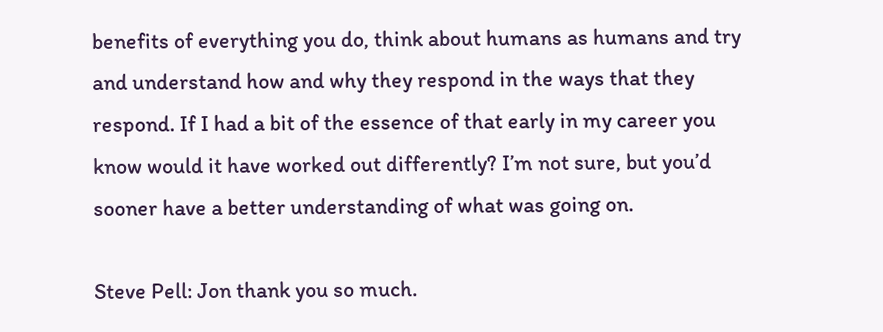benefits of everything you do, think about humans as humans and try and understand how and why they respond in the ways that they respond. If I had a bit of the essence of that early in my career you know would it have worked out differently? I’m not sure, but you’d sooner have a better understanding of what was going on.

Steve Pell: Jon thank you so much.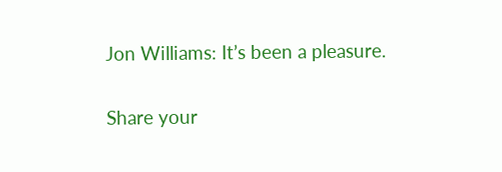Jon Williams: It’s been a pleasure.

Share your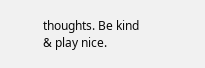thoughts. Be kind & play nice.